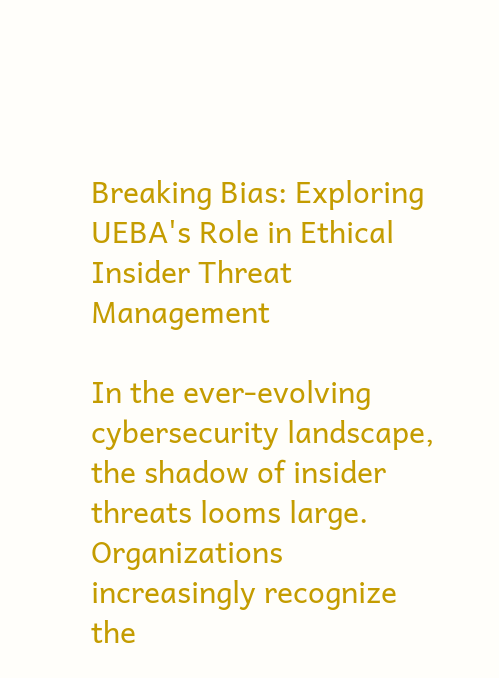Breaking Bias: Exploring UEBA's Role in Ethical Insider Threat Management

In the ever-evolving cybersecurity landscape, the shadow of insider threats looms large. Organizations increasingly recognize the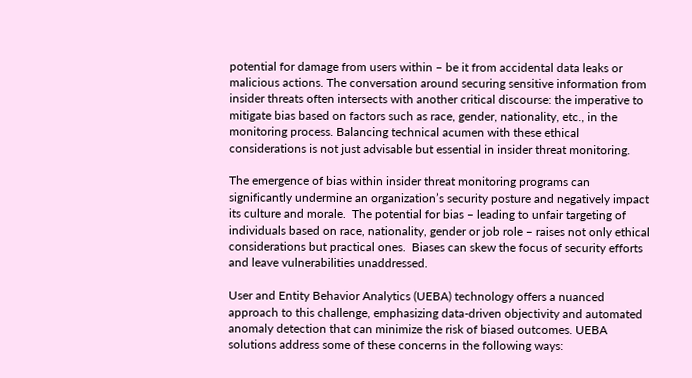potential for damage from users within – be it from accidental data leaks or malicious actions. The conversation around securing sensitive information from insider threats often intersects with another critical discourse: the imperative to mitigate bias based on factors such as race, gender, nationality, etc., in the monitoring process. Balancing technical acumen with these ethical considerations is not just advisable but essential in insider threat monitoring.

The emergence of bias within insider threat monitoring programs can significantly undermine an organization’s security posture and negatively impact its culture and morale.  The potential for bias – leading to unfair targeting of individuals based on race, nationality, gender or job role – raises not only ethical considerations but practical ones.  Biases can skew the focus of security efforts and leave vulnerabilities unaddressed.

User and Entity Behavior Analytics (UEBA) technology offers a nuanced approach to this challenge, emphasizing data-driven objectivity and automated anomaly detection that can minimize the risk of biased outcomes. UEBA solutions address some of these concerns in the following ways: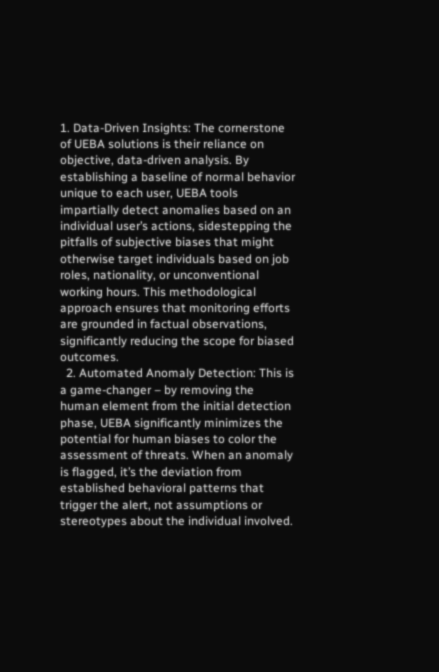1. Data-Driven Insights: The cornerstone of UEBA solutions is their reliance on objective, data-driven analysis. By establishing a baseline of normal behavior unique to each user, UEBA tools impartially detect anomalies based on an individual user’s actions, sidestepping the pitfalls of subjective biases that might otherwise target individuals based on job roles, nationality, or unconventional working hours. This methodological approach ensures that monitoring efforts are grounded in factual observations, significantly reducing the scope for biased outcomes.
  2. Automated Anomaly Detection: This is a game-changer – by removing the human element from the initial detection phase, UEBA significantly minimizes the potential for human biases to color the assessment of threats. When an anomaly is flagged, it’s the deviation from established behavioral patterns that trigger the alert, not assumptions or stereotypes about the individual involved.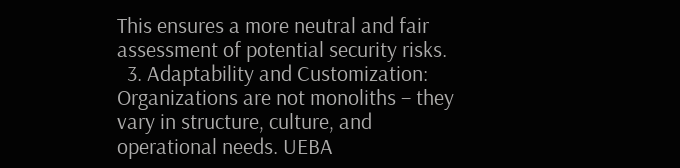This ensures a more neutral and fair assessment of potential security risks.
  3. Adaptability and Customization: Organizations are not monoliths – they vary in structure, culture, and operational needs. UEBA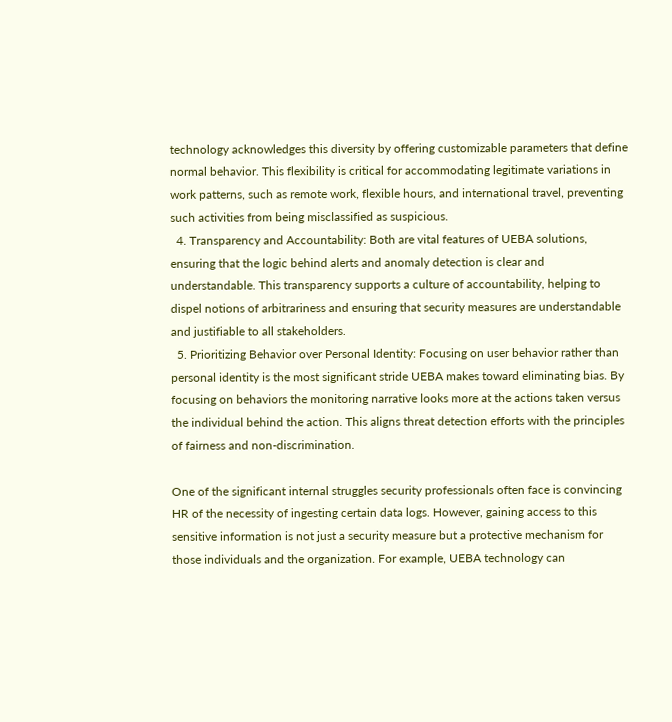technology acknowledges this diversity by offering customizable parameters that define normal behavior. This flexibility is critical for accommodating legitimate variations in work patterns, such as remote work, flexible hours, and international travel, preventing such activities from being misclassified as suspicious.
  4. Transparency and Accountability: Both are vital features of UEBA solutions, ensuring that the logic behind alerts and anomaly detection is clear and understandable. This transparency supports a culture of accountability, helping to dispel notions of arbitrariness and ensuring that security measures are understandable and justifiable to all stakeholders.
  5. Prioritizing Behavior over Personal Identity: Focusing on user behavior rather than personal identity is the most significant stride UEBA makes toward eliminating bias. By focusing on behaviors the monitoring narrative looks more at the actions taken versus the individual behind the action. This aligns threat detection efforts with the principles of fairness and non-discrimination.

One of the significant internal struggles security professionals often face is convincing HR of the necessity of ingesting certain data logs. However, gaining access to this sensitive information is not just a security measure but a protective mechanism for those individuals and the organization. For example, UEBA technology can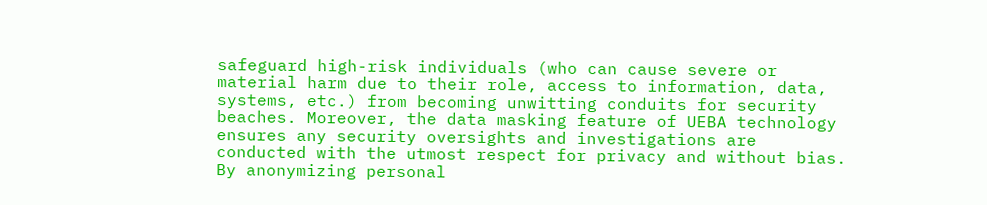safeguard high-risk individuals (who can cause severe or material harm due to their role, access to information, data, systems, etc.) from becoming unwitting conduits for security beaches. Moreover, the data masking feature of UEBA technology ensures any security oversights and investigations are conducted with the utmost respect for privacy and without bias. By anonymizing personal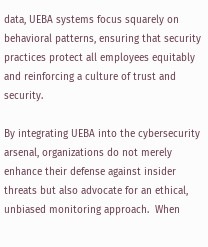data, UEBA systems focus squarely on behavioral patterns, ensuring that security practices protect all employees equitably and reinforcing a culture of trust and security.

By integrating UEBA into the cybersecurity arsenal, organizations do not merely enhance their defense against insider threats but also advocate for an ethical, unbiased monitoring approach.  When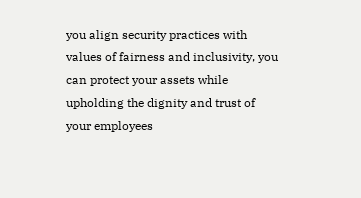you align security practices with values of fairness and inclusivity, you can protect your assets while upholding the dignity and trust of your employees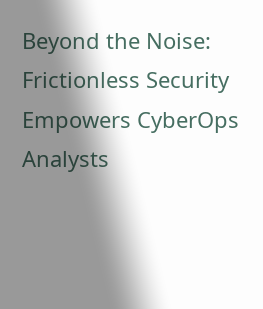Beyond the Noise: Frictionless Security Empowers CyberOps Analysts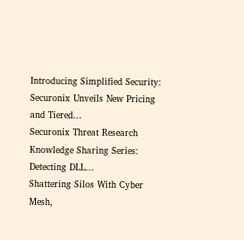Introducing Simplified Security: Securonix Unveils New Pricing and Tiered...
Securonix Threat Research Knowledge Sharing Series: Detecting DLL...
Shattering Silos With Cyber Mesh,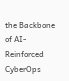the Backbone of AI-Reinforced CyberOps